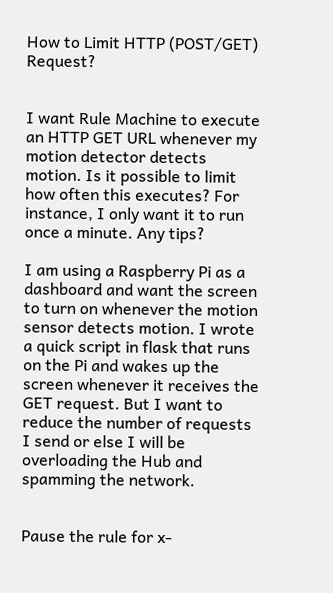How to Limit HTTP (POST/GET) Request?


I want Rule Machine to execute an HTTP GET URL whenever my motion detector detects motion. Is it possible to limit how often this executes? For instance, I only want it to run once a minute. Any tips?

I am using a Raspberry Pi as a dashboard and want the screen to turn on whenever the motion sensor detects motion. I wrote a quick script in flask that runs on the Pi and wakes up the screen whenever it receives the GET request. But I want to reduce the number of requests I send or else I will be overloading the Hub and spamming the network.


Pause the rule for x-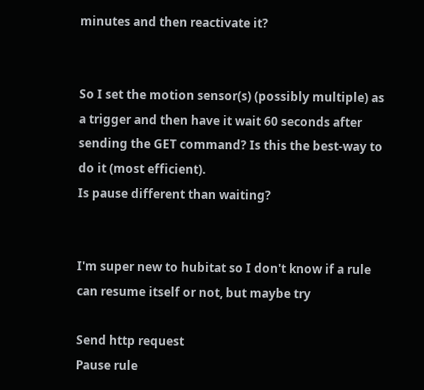minutes and then reactivate it?


So I set the motion sensor(s) (possibly multiple) as a trigger and then have it wait 60 seconds after sending the GET command? Is this the best-way to do it (most efficient).
Is pause different than waiting?


I'm super new to hubitat so I don't know if a rule can resume itself or not, but maybe try

Send http request
Pause rule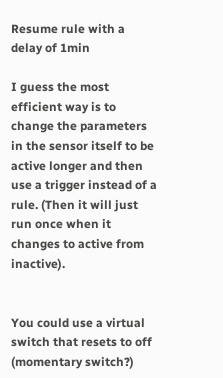Resume rule with a delay of 1min

I guess the most efficient way is to change the parameters in the sensor itself to be active longer and then use a trigger instead of a rule. (Then it will just run once when it changes to active from inactive).


You could use a virtual switch that resets to off (momentary switch?)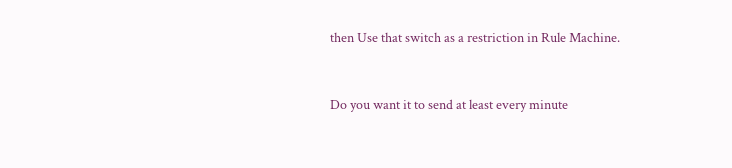then Use that switch as a restriction in Rule Machine.


Do you want it to send at least every minute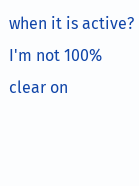when it is active? I'm not 100% clear on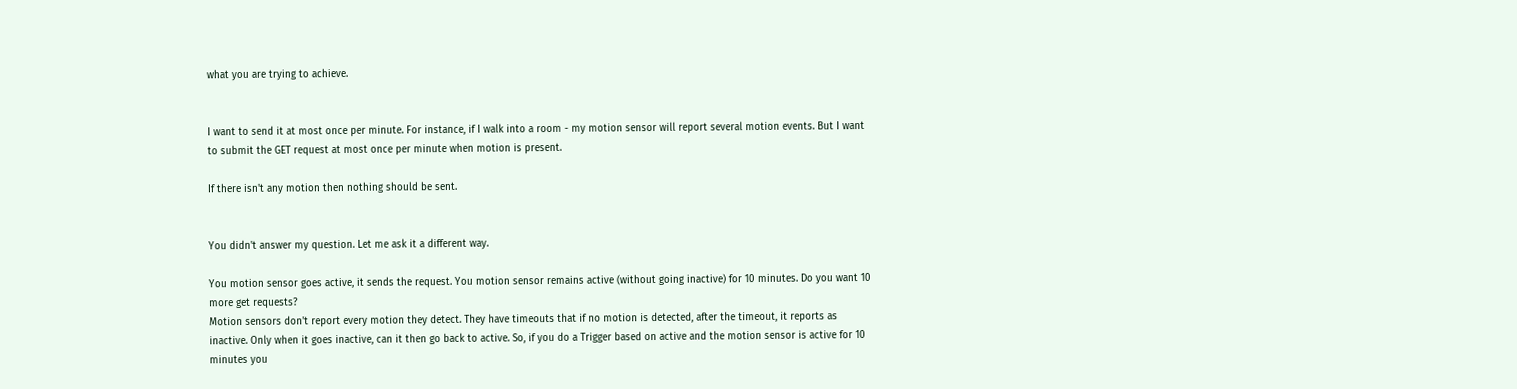what you are trying to achieve.


I want to send it at most once per minute. For instance, if I walk into a room - my motion sensor will report several motion events. But I want to submit the GET request at most once per minute when motion is present.

If there isn't any motion then nothing should be sent.


You didn't answer my question. Let me ask it a different way.

You motion sensor goes active, it sends the request. You motion sensor remains active (without going inactive) for 10 minutes. Do you want 10 more get requests?
Motion sensors don't report every motion they detect. They have timeouts that if no motion is detected, after the timeout, it reports as inactive. Only when it goes inactive, can it then go back to active. So, if you do a Trigger based on active and the motion sensor is active for 10 minutes you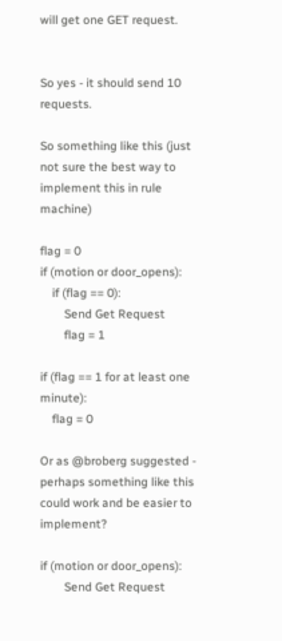will get one GET request.


So yes - it should send 10 requests.

So something like this (just not sure the best way to implement this in rule machine)

flag = 0
if (motion or door_opens):
    if (flag == 0):
        Send Get Request
        flag = 1

if (flag == 1 for at least one minute):
    flag = 0

Or as @broberg suggested - perhaps something like this could work and be easier to implement?

if (motion or door_opens):
        Send Get Request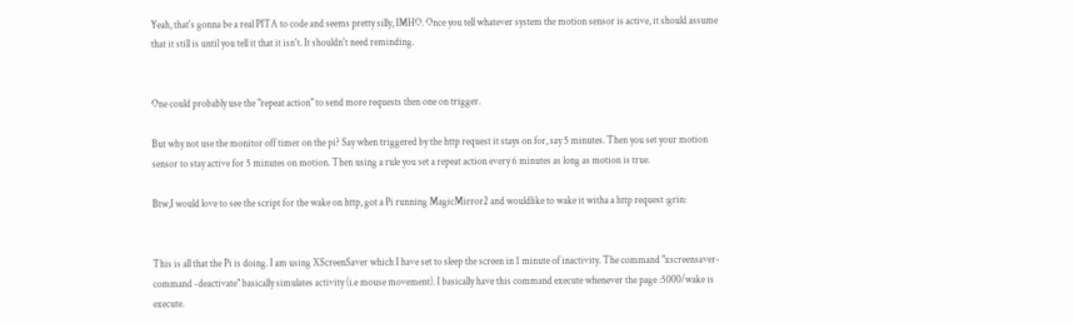Yeah, that's gonna be a real PITA to code and seems pretty silly, IMHO. Once you tell whatever system the motion sensor is active, it should assume that it still is until you tell it that it isn't. It shouldn't need reminding.


One could probably use the "repeat action" to send more requests then one on trigger.

But why not use the monitor off timer on the pi? Say when triggered by the http request it stays on for, say 5 minutes. Then you set your motion sensor to stay active for 5 minutes on motion. Then using a rule you set a repeat action every 6 minutes as long as motion is true.

Btw,I would love to see the script for the wake on http, got a Pi running MagicMirror2 and wouldlike to wake it witha a http request :grin:


This is all that the Pi is doing. I am using XScreenSaver which I have set to sleep the screen in 1 minute of inactivity. The command "xscreensaver-command -deactivate" basically simulates activity (i.e mouse movement). I basically have this command execute whenever the page :5000/wake is execute.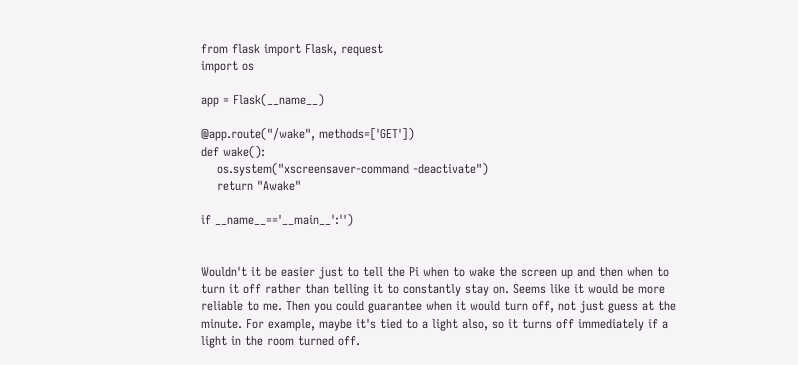from flask import Flask, request
import os

app = Flask(__name__)

@app.route("/wake", methods=['GET'])
def wake():
    os.system("xscreensaver-command -deactivate")
    return "Awake"

if __name__=='__main__':'')


Wouldn't it be easier just to tell the Pi when to wake the screen up and then when to turn it off rather than telling it to constantly stay on. Seems like it would be more reliable to me. Then you could guarantee when it would turn off, not just guess at the minute. For example, maybe it's tied to a light also, so it turns off immediately if a light in the room turned off.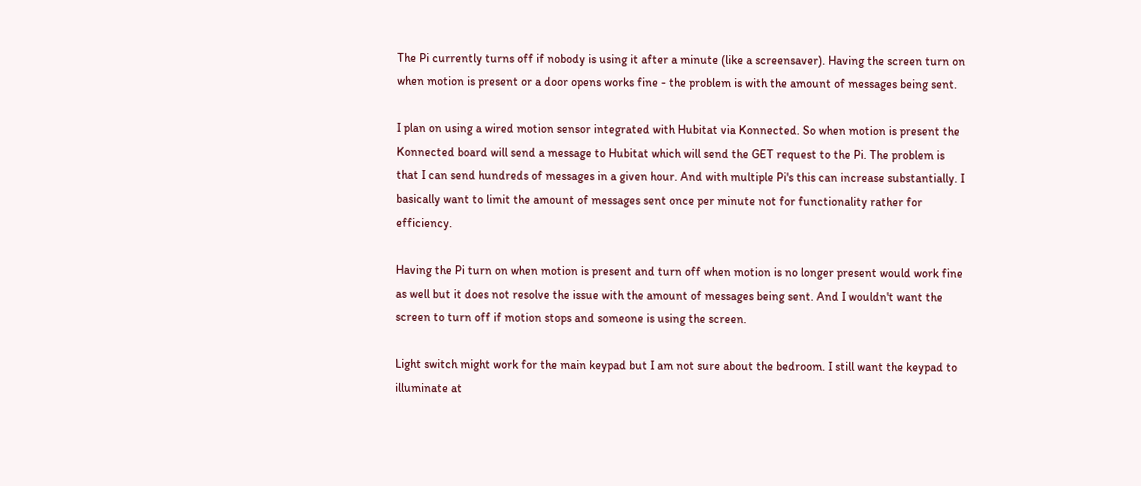The Pi currently turns off if nobody is using it after a minute (like a screensaver). Having the screen turn on when motion is present or a door opens works fine - the problem is with the amount of messages being sent.

I plan on using a wired motion sensor integrated with Hubitat via Konnected. So when motion is present the Konnected board will send a message to Hubitat which will send the GET request to the Pi. The problem is that I can send hundreds of messages in a given hour. And with multiple Pi's this can increase substantially. I basically want to limit the amount of messages sent once per minute not for functionality rather for efficiency.

Having the Pi turn on when motion is present and turn off when motion is no longer present would work fine as well but it does not resolve the issue with the amount of messages being sent. And I wouldn't want the screen to turn off if motion stops and someone is using the screen.

Light switch might work for the main keypad but I am not sure about the bedroom. I still want the keypad to illuminate at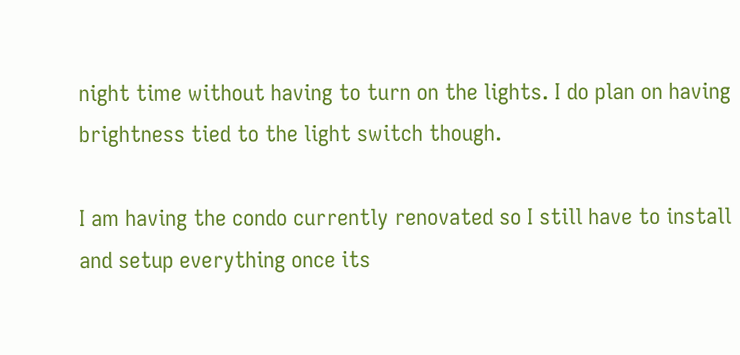night time without having to turn on the lights. I do plan on having brightness tied to the light switch though.

I am having the condo currently renovated so I still have to install and setup everything once its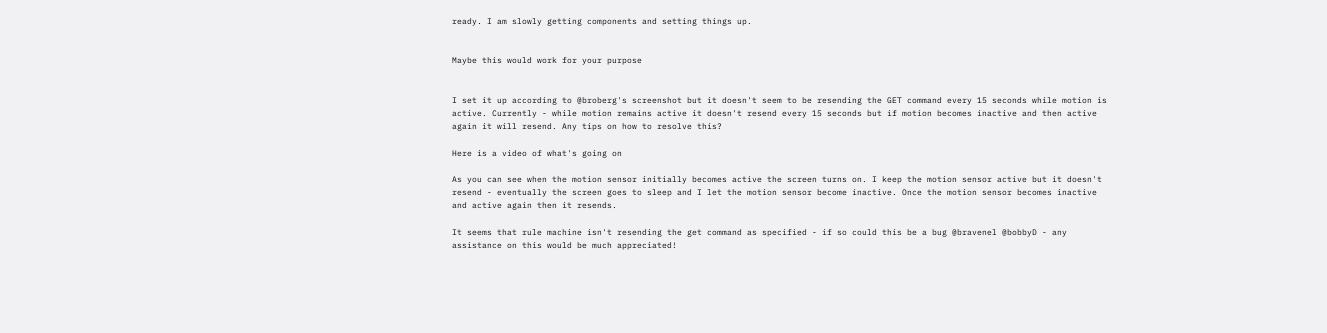ready. I am slowly getting components and setting things up.


Maybe this would work for your purpose


I set it up according to @broberg's screenshot but it doesn't seem to be resending the GET command every 15 seconds while motion is active. Currently - while motion remains active it doesn't resend every 15 seconds but if motion becomes inactive and then active again it will resend. Any tips on how to resolve this?

Here is a video of what's going on

As you can see when the motion sensor initially becomes active the screen turns on. I keep the motion sensor active but it doesn't resend - eventually the screen goes to sleep and I let the motion sensor become inactive. Once the motion sensor becomes inactive and active again then it resends.

It seems that rule machine isn't resending the get command as specified - if so could this be a bug @bravenel @bobbyD - any assistance on this would be much appreciated!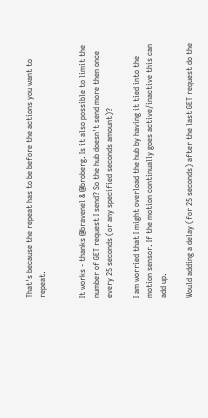That's because the repeat has to be before the actions you want to repeat.


It works - thanks @bravenel & @broberg. Is it also possible to limit the number of GET request I send? So the hub doesn't send more then once every 25 seconds (or any specified seconds amount)?

I am worried that I might overload the hub by having it tied into the motion sensor. If the motion continually goes active/inactive this can add up.

Would adding a delay (for 25 seconds) after the last GET request do the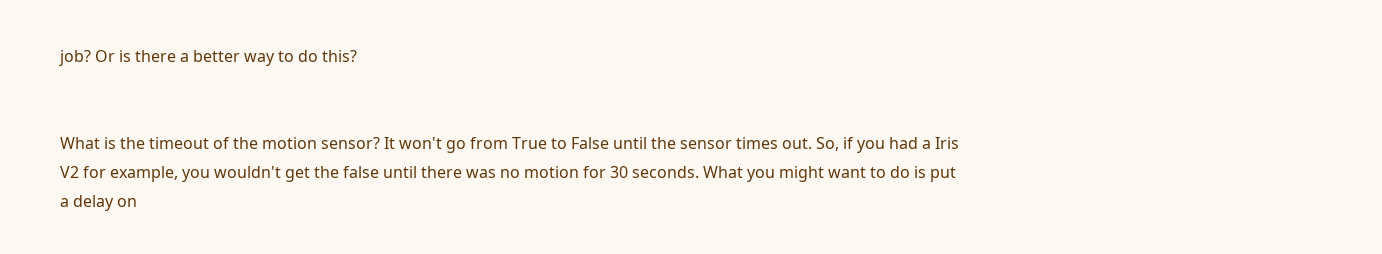job? Or is there a better way to do this?


What is the timeout of the motion sensor? It won't go from True to False until the sensor times out. So, if you had a Iris V2 for example, you wouldn't get the false until there was no motion for 30 seconds. What you might want to do is put a delay on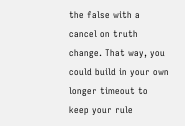the false with a cancel on truth change. That way, you could build in your own longer timeout to keep your rule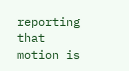reporting that motion is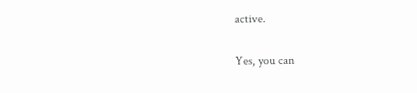active.


Yes, you can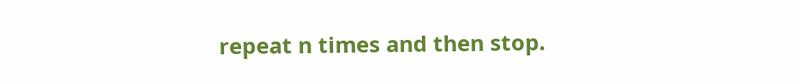repeat n times and then stop.